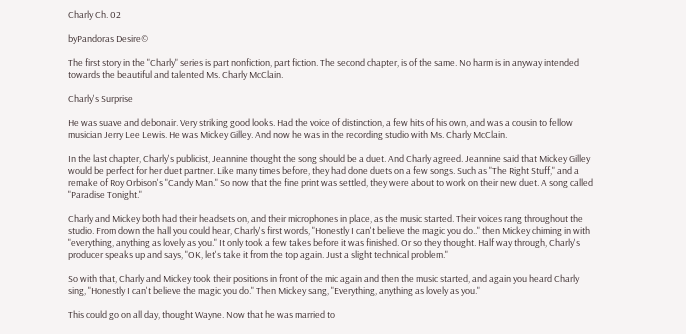Charly Ch. 02

byPandoras Desire©

The first story in the "Charly" series is part nonfiction, part fiction. The second chapter, is of the same. No harm is in anyway intended towards the beautiful and talented Ms. Charly McClain.

Charly's Surprise

He was suave and debonair. Very striking good looks. Had the voice of distinction, a few hits of his own, and was a cousin to fellow musician Jerry Lee Lewis. He was Mickey Gilley. And now he was in the recording studio with Ms. Charly McClain.

In the last chapter, Charly's publicist, Jeannine thought the song should be a duet. And Charly agreed. Jeannine said that Mickey Gilley would be perfect for her duet partner. Like many times before, they had done duets on a few songs. Such as "The Right Stuff," and a remake of Roy Orbison's "Candy Man." So now that the fine print was settled, they were about to work on their new duet. A song called "Paradise Tonight."

Charly and Mickey both had their headsets on, and their microphones in place, as the music started. Their voices rang throughout the studio. From down the hall you could hear, Charly's first words, "Honestly I can't believe the magic you do.." then Mickey chiming in with "everything, anything as lovely as you." It only took a few takes before it was finished. Or so they thought. Half way through, Charly's producer speaks up and says, "OK, let's take it from the top again. Just a slight technical problem."

So with that, Charly and Mickey took their positions in front of the mic again and then the music started, and again you heard Charly sing, "Honestly I can't believe the magic you do." Then Mickey sang, "Everything, anything as lovely as you."

This could go on all day, thought Wayne. Now that he was married to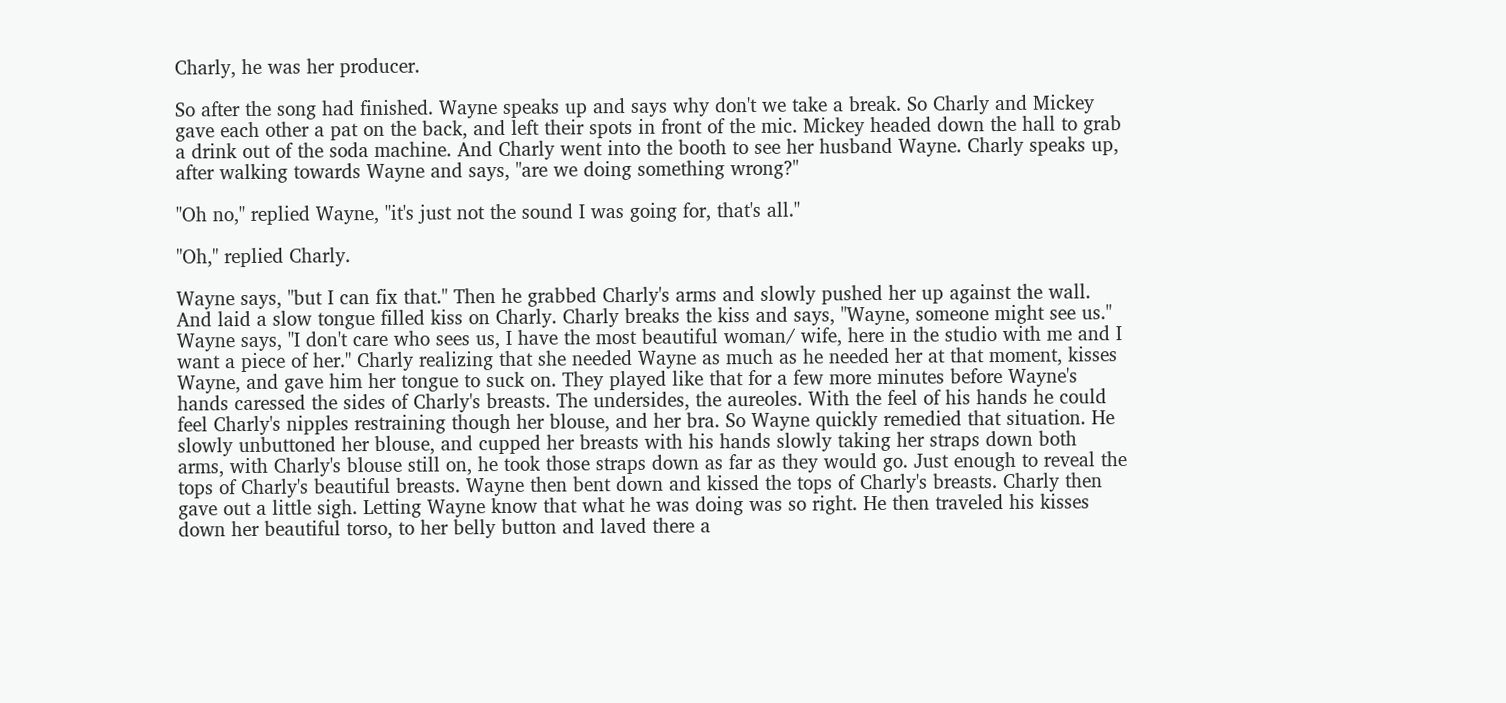Charly, he was her producer.

So after the song had finished. Wayne speaks up and says why don't we take a break. So Charly and Mickey gave each other a pat on the back, and left their spots in front of the mic. Mickey headed down the hall to grab a drink out of the soda machine. And Charly went into the booth to see her husband Wayne. Charly speaks up, after walking towards Wayne and says, "are we doing something wrong?"

"Oh no," replied Wayne, "it's just not the sound I was going for, that's all."

"Oh," replied Charly.

Wayne says, "but I can fix that." Then he grabbed Charly's arms and slowly pushed her up against the wall. And laid a slow tongue filled kiss on Charly. Charly breaks the kiss and says, "Wayne, someone might see us." Wayne says, "I don't care who sees us, I have the most beautiful woman/ wife, here in the studio with me and I want a piece of her." Charly realizing that she needed Wayne as much as he needed her at that moment, kisses Wayne, and gave him her tongue to suck on. They played like that for a few more minutes before Wayne's hands caressed the sides of Charly's breasts. The undersides, the aureoles. With the feel of his hands he could feel Charly's nipples restraining though her blouse, and her bra. So Wayne quickly remedied that situation. He slowly unbuttoned her blouse, and cupped her breasts with his hands slowly taking her straps down both arms, with Charly's blouse still on, he took those straps down as far as they would go. Just enough to reveal the tops of Charly's beautiful breasts. Wayne then bent down and kissed the tops of Charly's breasts. Charly then gave out a little sigh. Letting Wayne know that what he was doing was so right. He then traveled his kisses down her beautiful torso, to her belly button and laved there a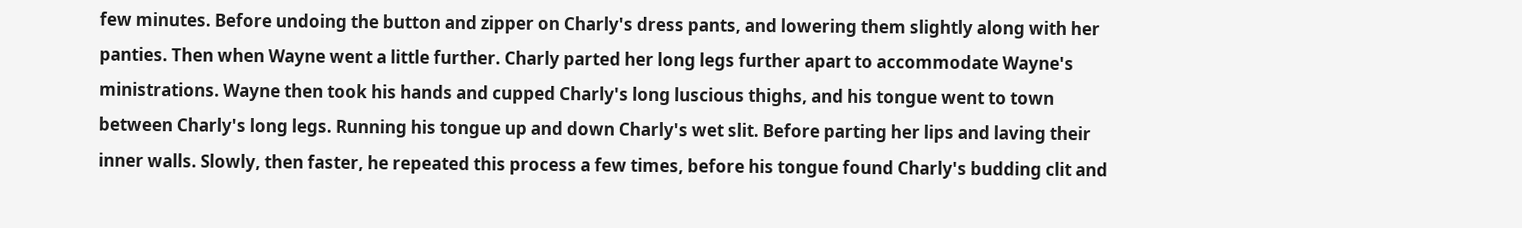few minutes. Before undoing the button and zipper on Charly's dress pants, and lowering them slightly along with her panties. Then when Wayne went a little further. Charly parted her long legs further apart to accommodate Wayne's ministrations. Wayne then took his hands and cupped Charly's long luscious thighs, and his tongue went to town between Charly's long legs. Running his tongue up and down Charly's wet slit. Before parting her lips and laving their inner walls. Slowly, then faster, he repeated this process a few times, before his tongue found Charly's budding clit and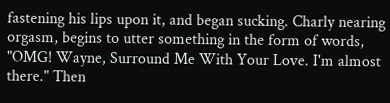fastening his lips upon it, and began sucking. Charly nearing orgasm, begins to utter something in the form of words, "OMG! Wayne, Surround Me With Your Love. I'm almost there." Then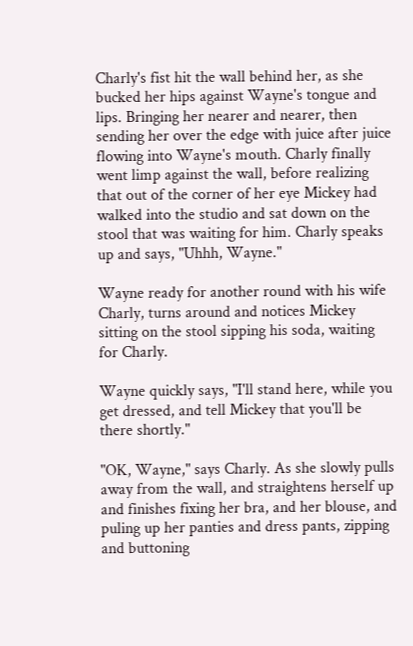Charly's fist hit the wall behind her, as she bucked her hips against Wayne's tongue and lips. Bringing her nearer and nearer, then sending her over the edge with juice after juice flowing into Wayne's mouth. Charly finally went limp against the wall, before realizing that out of the corner of her eye Mickey had walked into the studio and sat down on the stool that was waiting for him. Charly speaks up and says, "Uhhh, Wayne."

Wayne ready for another round with his wife Charly, turns around and notices Mickey sitting on the stool sipping his soda, waiting for Charly.

Wayne quickly says, "I'll stand here, while you get dressed, and tell Mickey that you'll be there shortly."

"OK, Wayne," says Charly. As she slowly pulls away from the wall, and straightens herself up and finishes fixing her bra, and her blouse, and puling up her panties and dress pants, zipping and buttoning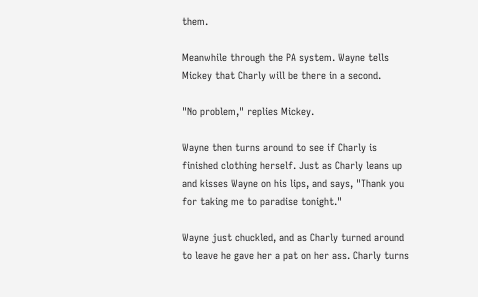them.

Meanwhile through the PA system. Wayne tells Mickey that Charly will be there in a second.

"No problem," replies Mickey.

Wayne then turns around to see if Charly is finished clothing herself. Just as Charly leans up and kisses Wayne on his lips, and says, "Thank you for taking me to paradise tonight."

Wayne just chuckled, and as Charly turned around to leave he gave her a pat on her ass. Charly turns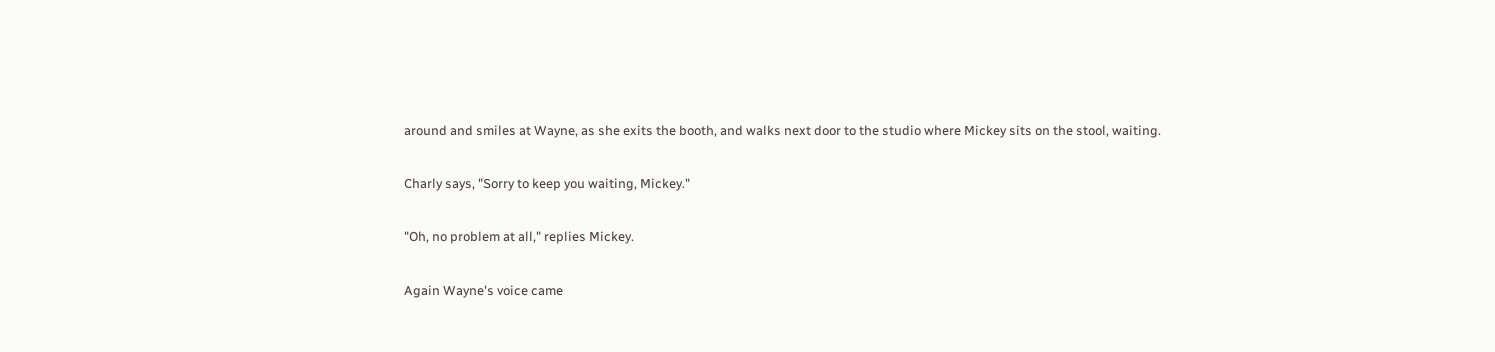around and smiles at Wayne, as she exits the booth, and walks next door to the studio where Mickey sits on the stool, waiting.

Charly says, "Sorry to keep you waiting, Mickey."

"Oh, no problem at all," replies Mickey.

Again Wayne's voice came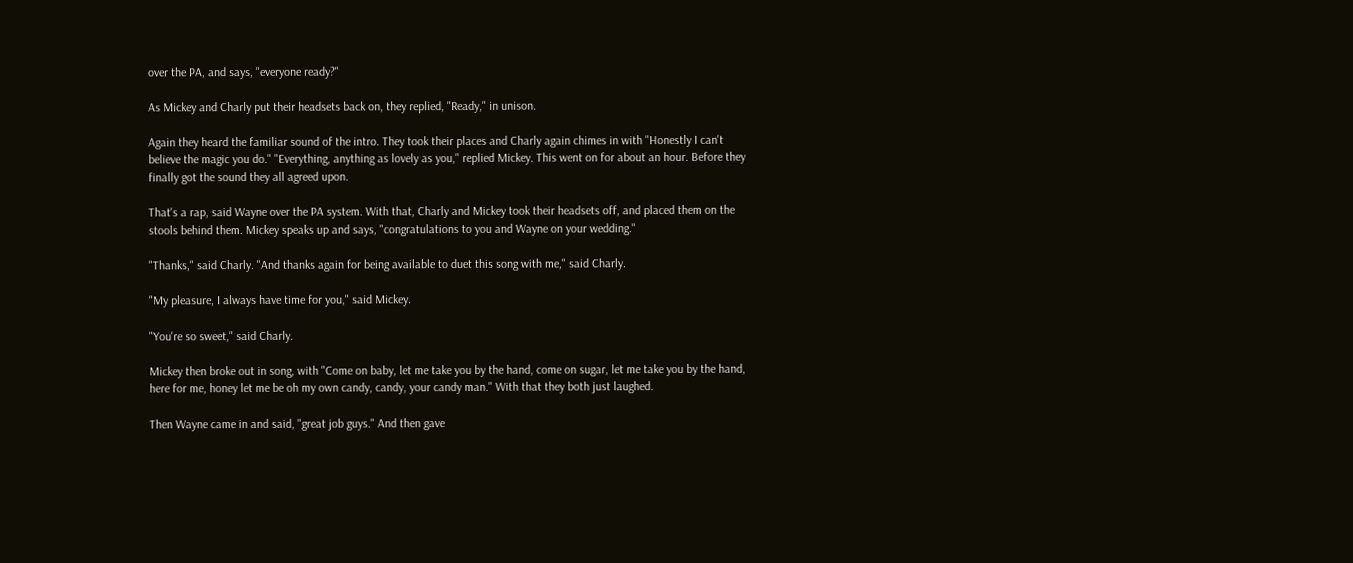over the PA, and says, "everyone ready?"

As Mickey and Charly put their headsets back on, they replied, "Ready," in unison.

Again they heard the familiar sound of the intro. They took their places and Charly again chimes in with "Honestly I can't believe the magic you do." "Everything, anything as lovely as you," replied Mickey. This went on for about an hour. Before they finally got the sound they all agreed upon.

That's a rap, said Wayne over the PA system. With that, Charly and Mickey took their headsets off, and placed them on the stools behind them. Mickey speaks up and says, "congratulations to you and Wayne on your wedding."

"Thanks," said Charly. "And thanks again for being available to duet this song with me," said Charly.

"My pleasure, I always have time for you," said Mickey.

"You're so sweet," said Charly.

Mickey then broke out in song, with "Come on baby, let me take you by the hand, come on sugar, let me take you by the hand, here for me, honey let me be oh my own candy, candy, your candy man." With that they both just laughed.

Then Wayne came in and said, "great job guys." And then gave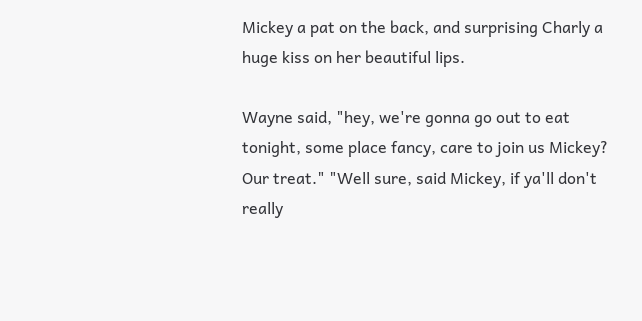Mickey a pat on the back, and surprising Charly a huge kiss on her beautiful lips.

Wayne said, "hey, we're gonna go out to eat tonight, some place fancy, care to join us Mickey? Our treat." "Well sure, said Mickey, if ya'll don't really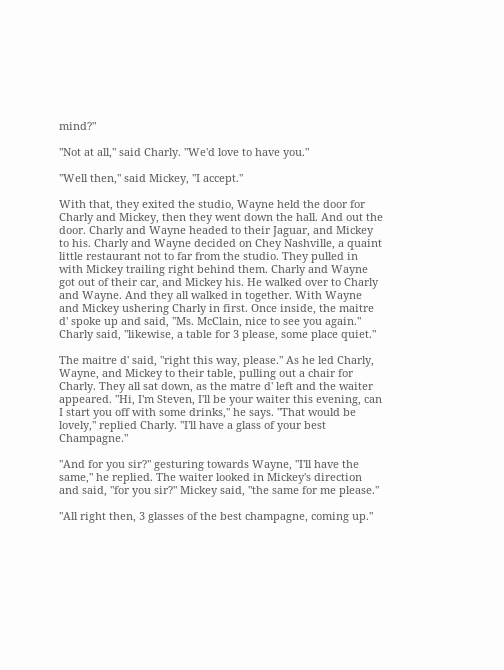mind?"

"Not at all," said Charly. "We'd love to have you."

"Well then," said Mickey, "I accept."

With that, they exited the studio, Wayne held the door for Charly and Mickey, then they went down the hall. And out the door. Charly and Wayne headed to their Jaguar, and Mickey to his. Charly and Wayne decided on Chey Nashville, a quaint little restaurant not to far from the studio. They pulled in with Mickey trailing right behind them. Charly and Wayne got out of their car, and Mickey his. He walked over to Charly and Wayne. And they all walked in together. With Wayne and Mickey ushering Charly in first. Once inside, the maitre d' spoke up and said, "Ms. McClain, nice to see you again." Charly said, "likewise, a table for 3 please, some place quiet."

The maitre d' said, "right this way, please." As he led Charly, Wayne, and Mickey to their table, pulling out a chair for Charly. They all sat down, as the matre d' left and the waiter appeared. "Hi, I'm Steven, I'll be your waiter this evening, can I start you off with some drinks," he says. "That would be lovely," replied Charly. "I'll have a glass of your best Champagne."

"And for you sir?" gesturing towards Wayne, "I'll have the same," he replied. The waiter looked in Mickey's direction and said, "for you sir?" Mickey said, "the same for me please."

"All right then, 3 glasses of the best champagne, coming up."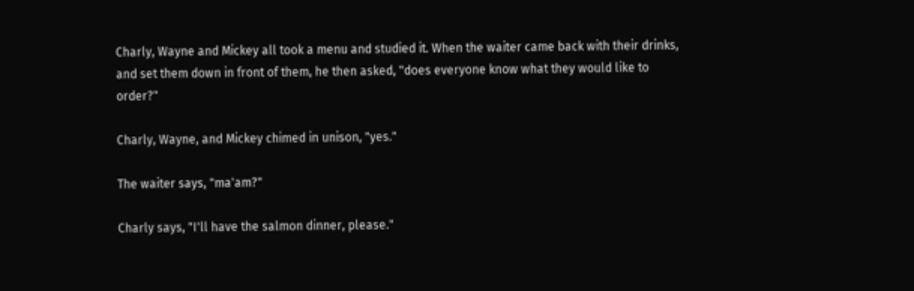Charly, Wayne and Mickey all took a menu and studied it. When the waiter came back with their drinks, and set them down in front of them, he then asked, "does everyone know what they would like to order?"

Charly, Wayne, and Mickey chimed in unison, "yes."

The waiter says, "ma'am?"

Charly says, "I'll have the salmon dinner, please."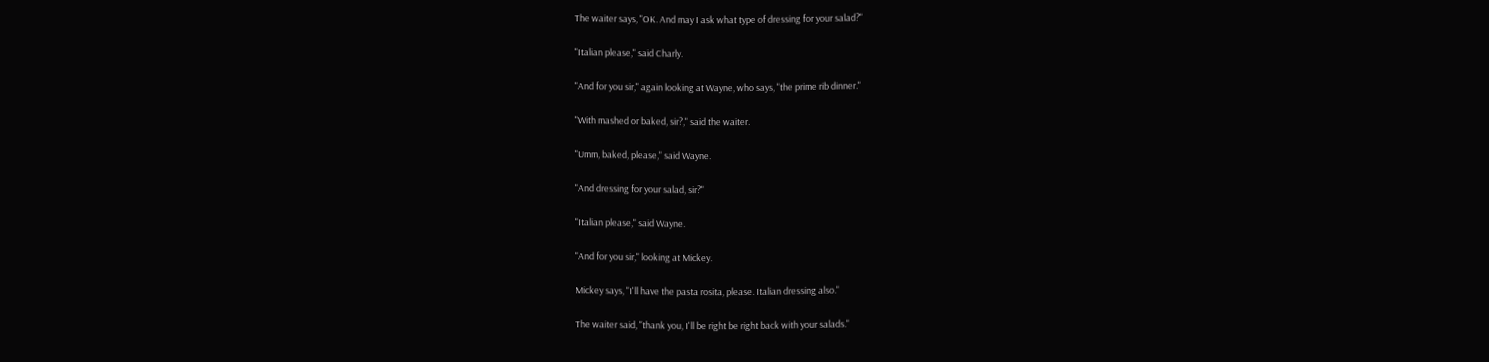The waiter says, "OK. And may I ask what type of dressing for your salad?"

"Italian please," said Charly.

"And for you sir," again looking at Wayne, who says, "the prime rib dinner."

"With mashed or baked, sir?," said the waiter.

"Umm, baked, please," said Wayne.

"And dressing for your salad, sir?"

"Italian please," said Wayne.

"And for you sir," looking at Mickey.

Mickey says, "I'll have the pasta rosita, please. Italian dressing also."

The waiter said, "thank you, I'll be right be right back with your salads."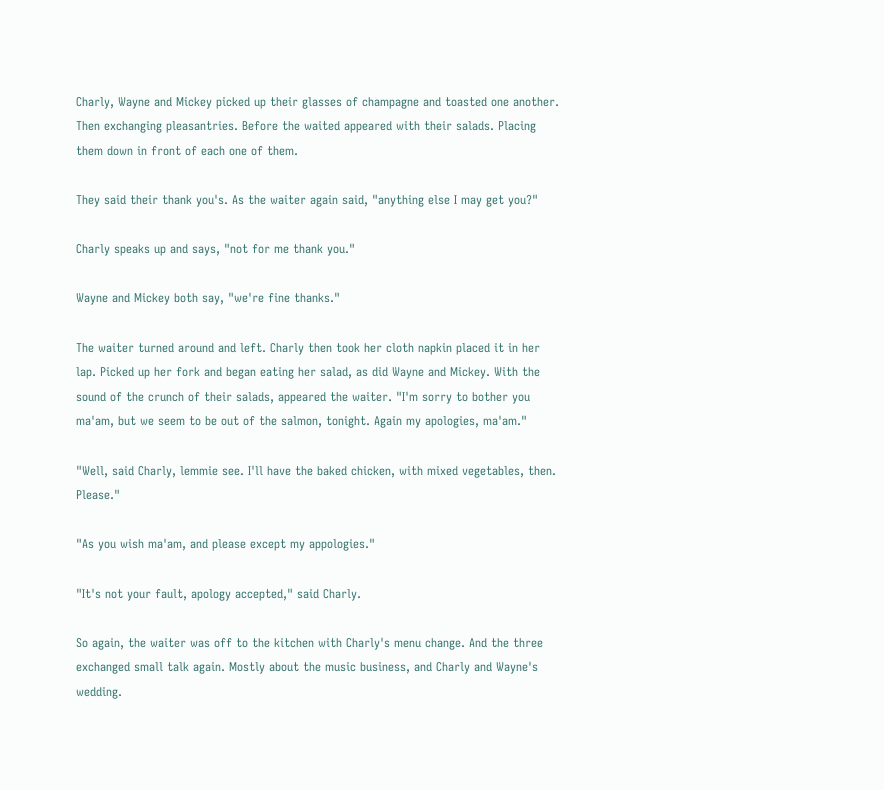Charly, Wayne and Mickey picked up their glasses of champagne and toasted one another. Then exchanging pleasantries. Before the waited appeared with their salads. Placing them down in front of each one of them.

They said their thank you's. As the waiter again said, "anything else I may get you?"

Charly speaks up and says, "not for me thank you."

Wayne and Mickey both say, "we're fine thanks."

The waiter turned around and left. Charly then took her cloth napkin placed it in her lap. Picked up her fork and began eating her salad, as did Wayne and Mickey. With the sound of the crunch of their salads, appeared the waiter. "I'm sorry to bother you ma'am, but we seem to be out of the salmon, tonight. Again my apologies, ma'am."

"Well, said Charly, lemmie see. I'll have the baked chicken, with mixed vegetables, then. Please."

"As you wish ma'am, and please except my appologies."

"It's not your fault, apology accepted," said Charly.

So again, the waiter was off to the kitchen with Charly's menu change. And the three exchanged small talk again. Mostly about the music business, and Charly and Wayne's wedding.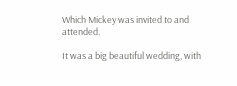Which Mickey was invited to and attended.

It was a big beautiful wedding, with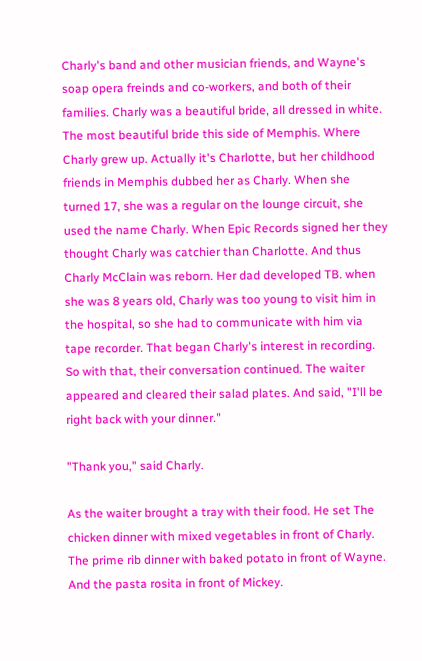Charly's band and other musician friends, and Wayne's soap opera freinds and co-workers, and both of their families. Charly was a beautiful bride, all dressed in white. The most beautiful bride this side of Memphis. Where Charly grew up. Actually it's Charlotte, but her childhood friends in Memphis dubbed her as Charly. When she turned 17, she was a regular on the lounge circuit, she used the name Charly. When Epic Records signed her they thought Charly was catchier than Charlotte. And thus Charly McClain was reborn. Her dad developed TB. when she was 8 years old, Charly was too young to visit him in the hospital, so she had to communicate with him via tape recorder. That began Charly's interest in recording. So with that, their conversation continued. The waiter appeared and cleared their salad plates. And said, "I'll be right back with your dinner."

"Thank you," said Charly.

As the waiter brought a tray with their food. He set The chicken dinner with mixed vegetables in front of Charly. The prime rib dinner with baked potato in front of Wayne. And the pasta rosita in front of Mickey.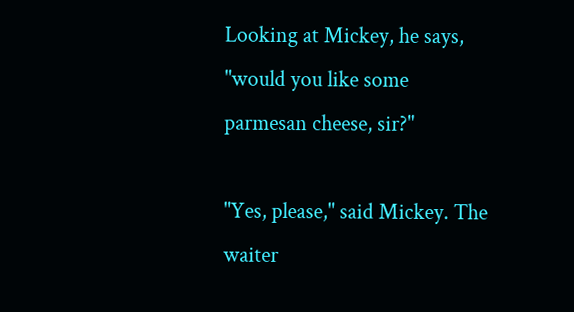Looking at Mickey, he says, "would you like some parmesan cheese, sir?"

"Yes, please," said Mickey. The waiter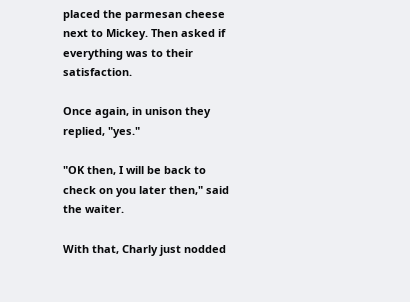placed the parmesan cheese next to Mickey. Then asked if everything was to their satisfaction.

Once again, in unison they replied, "yes."

"OK then, I will be back to check on you later then," said the waiter.

With that, Charly just nodded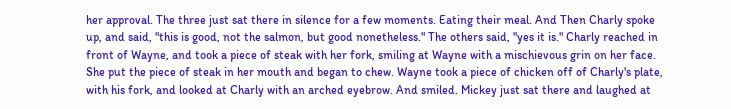her approval. The three just sat there in silence for a few moments. Eating their meal. And Then Charly spoke up, and said, "this is good, not the salmon, but good nonetheless." The others said, "yes it is." Charly reached in front of Wayne, and took a piece of steak with her fork, smiling at Wayne with a mischievous grin on her face. She put the piece of steak in her mouth and began to chew. Wayne took a piece of chicken off of Charly's plate, with his fork, and looked at Charly with an arched eyebrow. And smiled. Mickey just sat there and laughed at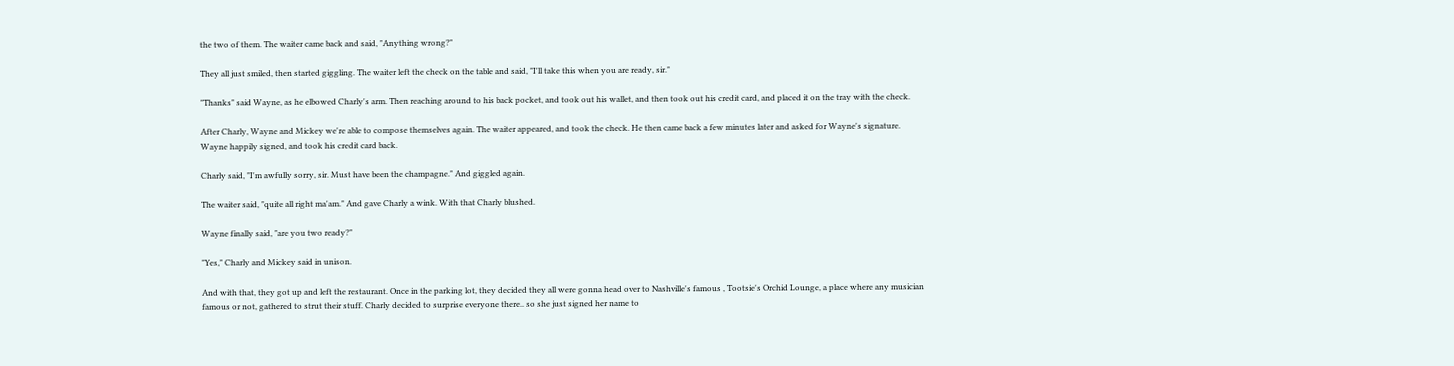the two of them. The waiter came back and said, "Anything wrong?"

They all just smiled, then started giggling. The waiter left the check on the table and said, "I'll take this when you are ready, sir."

"Thanks" said Wayne, as he elbowed Charly's arm. Then reaching around to his back pocket, and took out his wallet, and then took out his credit card, and placed it on the tray with the check.

After Charly, Wayne and Mickey we're able to compose themselves again. The waiter appeared, and took the check. He then came back a few minutes later and asked for Wayne's signature. Wayne happily signed, and took his credit card back.

Charly said, "I'm awfully sorry, sir. Must have been the champagne." And giggled again.

The waiter said, "quite all right ma'am." And gave Charly a wink. With that Charly blushed.

Wayne finally said, "are you two ready?"

"Yes," Charly and Mickey said in unison.

And with that, they got up and left the restaurant. Once in the parking lot, they decided they all were gonna head over to Nashville's famous , Tootsie's Orchid Lounge, a place where any musician famous or not, gathered to strut their stuff. Charly decided to surprise everyone there.. so she just signed her name to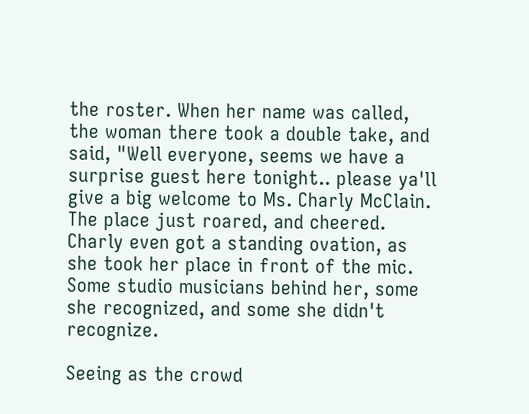the roster. When her name was called, the woman there took a double take, and said, "Well everyone, seems we have a surprise guest here tonight.. please ya'll give a big welcome to Ms. Charly McClain. The place just roared, and cheered. Charly even got a standing ovation, as she took her place in front of the mic. Some studio musicians behind her, some she recognized, and some she didn't recognize.

Seeing as the crowd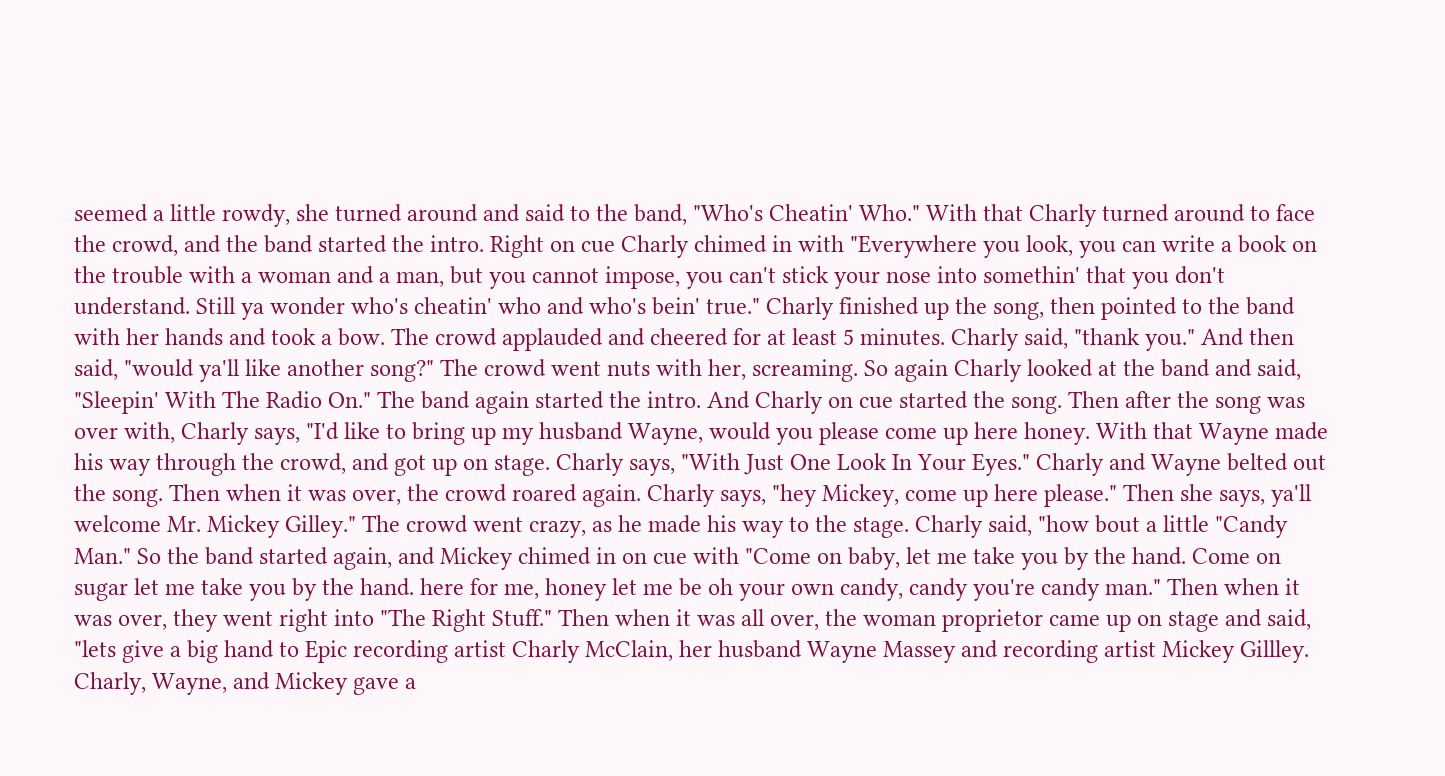seemed a little rowdy, she turned around and said to the band, "Who's Cheatin' Who." With that Charly turned around to face the crowd, and the band started the intro. Right on cue Charly chimed in with "Everywhere you look, you can write a book on the trouble with a woman and a man, but you cannot impose, you can't stick your nose into somethin' that you don't understand. Still ya wonder who's cheatin' who and who's bein' true." Charly finished up the song, then pointed to the band with her hands and took a bow. The crowd applauded and cheered for at least 5 minutes. Charly said, "thank you." And then said, "would ya'll like another song?" The crowd went nuts with her, screaming. So again Charly looked at the band and said, "Sleepin' With The Radio On." The band again started the intro. And Charly on cue started the song. Then after the song was over with, Charly says, "I'd like to bring up my husband Wayne, would you please come up here honey. With that Wayne made his way through the crowd, and got up on stage. Charly says, "With Just One Look In Your Eyes." Charly and Wayne belted out the song. Then when it was over, the crowd roared again. Charly says, "hey Mickey, come up here please." Then she says, ya'll welcome Mr. Mickey Gilley." The crowd went crazy, as he made his way to the stage. Charly said, "how bout a little "Candy Man." So the band started again, and Mickey chimed in on cue with "Come on baby, let me take you by the hand. Come on sugar let me take you by the hand. here for me, honey let me be oh your own candy, candy you're candy man." Then when it was over, they went right into "The Right Stuff." Then when it was all over, the woman proprietor came up on stage and said, "lets give a big hand to Epic recording artist Charly McClain, her husband Wayne Massey and recording artist Mickey Gillley. Charly, Wayne, and Mickey gave a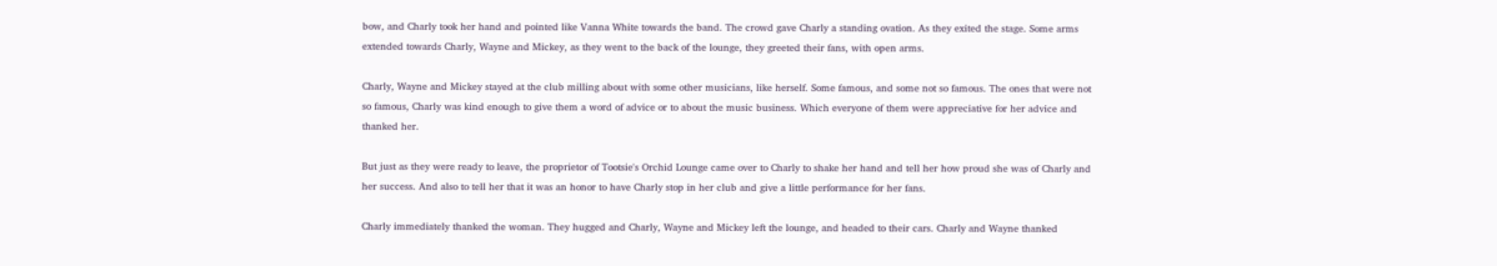bow, and Charly took her hand and pointed like Vanna White towards the band. The crowd gave Charly a standing ovation. As they exited the stage. Some arms extended towards Charly, Wayne and Mickey, as they went to the back of the lounge, they greeted their fans, with open arms.

Charly, Wayne and Mickey stayed at the club milling about with some other musicians, like herself. Some famous, and some not so famous. The ones that were not so famous, Charly was kind enough to give them a word of advice or to about the music business. Which everyone of them were appreciative for her advice and thanked her.

But just as they were ready to leave, the proprietor of Tootsie's Orchid Lounge came over to Charly to shake her hand and tell her how proud she was of Charly and her success. And also to tell her that it was an honor to have Charly stop in her club and give a little performance for her fans.

Charly immediately thanked the woman. They hugged and Charly, Wayne and Mickey left the lounge, and headed to their cars. Charly and Wayne thanked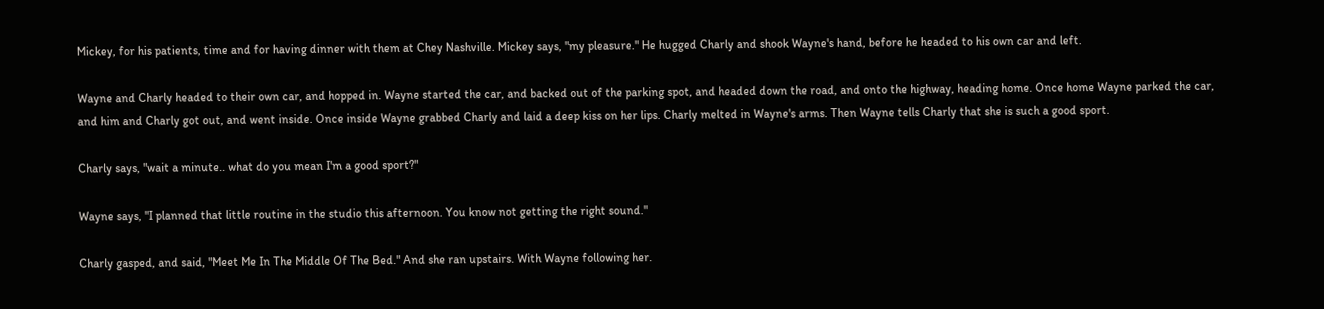Mickey, for his patients, time and for having dinner with them at Chey Nashville. Mickey says, "my pleasure." He hugged Charly and shook Wayne's hand, before he headed to his own car and left.

Wayne and Charly headed to their own car, and hopped in. Wayne started the car, and backed out of the parking spot, and headed down the road, and onto the highway, heading home. Once home Wayne parked the car, and him and Charly got out, and went inside. Once inside Wayne grabbed Charly and laid a deep kiss on her lips. Charly melted in Wayne's arms. Then Wayne tells Charly that she is such a good sport.

Charly says, "wait a minute.. what do you mean I'm a good sport?"

Wayne says, "I planned that little routine in the studio this afternoon. You know not getting the right sound."

Charly gasped, and said, "Meet Me In The Middle Of The Bed." And she ran upstairs. With Wayne following her.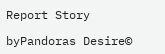Report Story

byPandoras Desire©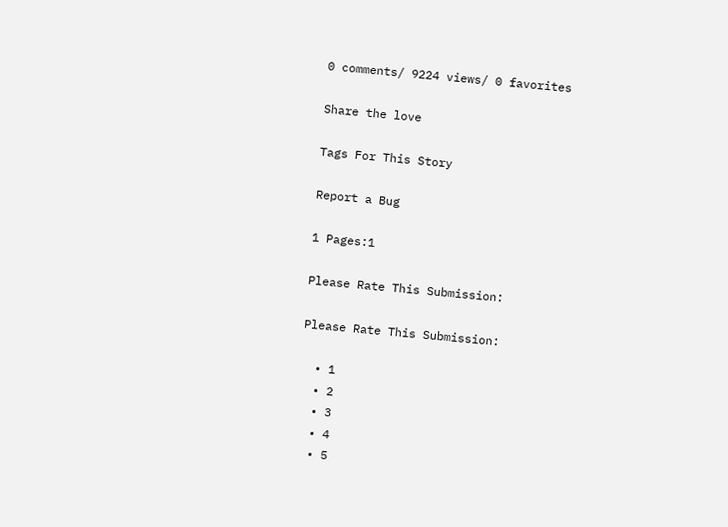0 comments/ 9224 views/ 0 favorites

Share the love

Tags For This Story

Report a Bug

1 Pages:1

Please Rate This Submission:

Please Rate This Submission:

  • 1
  • 2
  • 3
  • 4
  • 5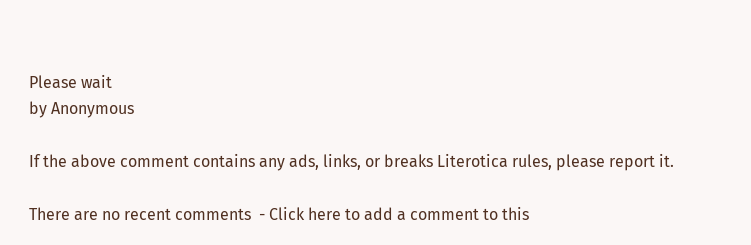Please wait
by Anonymous

If the above comment contains any ads, links, or breaks Literotica rules, please report it.

There are no recent comments  - Click here to add a comment to this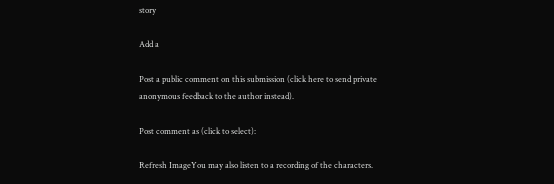story

Add a

Post a public comment on this submission (click here to send private anonymous feedback to the author instead).

Post comment as (click to select):

Refresh ImageYou may also listen to a recording of the characters.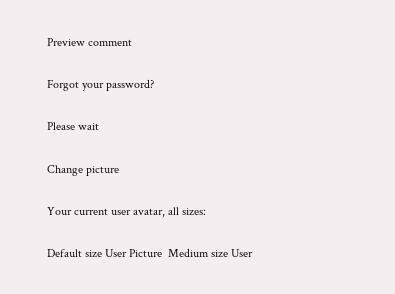Preview comment

Forgot your password?

Please wait

Change picture

Your current user avatar, all sizes:

Default size User Picture  Medium size User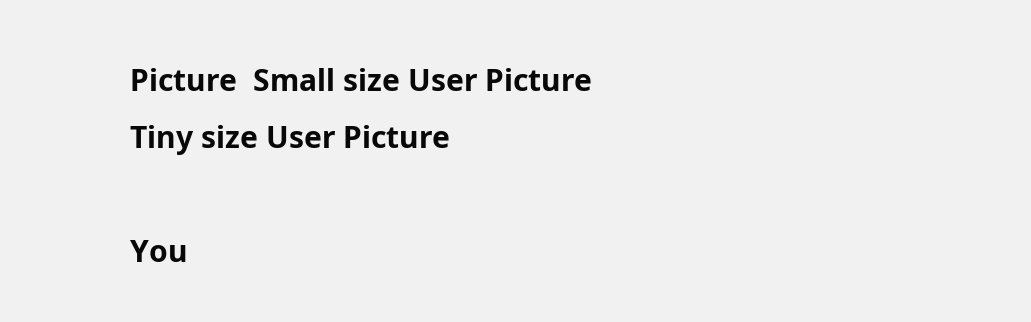Picture  Small size User Picture  Tiny size User Picture

You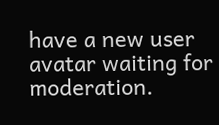have a new user avatar waiting for moderation.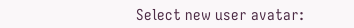Select new user avatar: